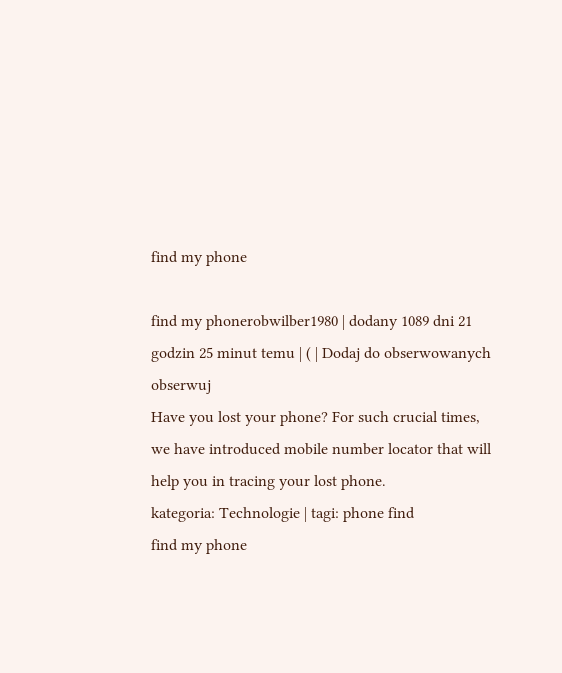find my phone

find my phonerobwilber1980 | dodany 1089 dni 21 godzin 25 minut temu | ( | Dodaj do obserwowanych obserwuj
Have you lost your phone? For such crucial times, we have introduced mobile number locator that will help you in tracing your lost phone.
kategoria: Technologie | tagi: phone find
find my phone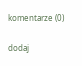komentarze (0)

dodaj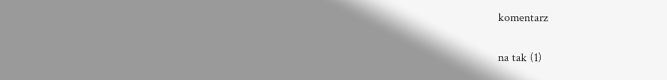komentarz

na tak (1)